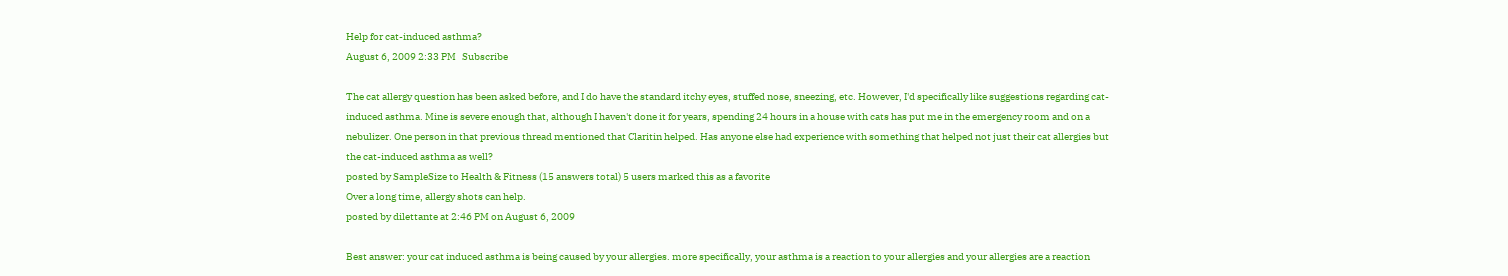Help for cat-induced asthma?
August 6, 2009 2:33 PM   Subscribe

The cat allergy question has been asked before, and I do have the standard itchy eyes, stuffed nose, sneezing, etc. However, I'd specifically like suggestions regarding cat-induced asthma. Mine is severe enough that, although I haven't done it for years, spending 24 hours in a house with cats has put me in the emergency room and on a nebulizer. One person in that previous thread mentioned that Claritin helped. Has anyone else had experience with something that helped not just their cat allergies but the cat-induced asthma as well?
posted by SampleSize to Health & Fitness (15 answers total) 5 users marked this as a favorite
Over a long time, allergy shots can help.
posted by dilettante at 2:46 PM on August 6, 2009

Best answer: your cat induced asthma is being caused by your allergies. more specifically, your asthma is a reaction to your allergies and your allergies are a reaction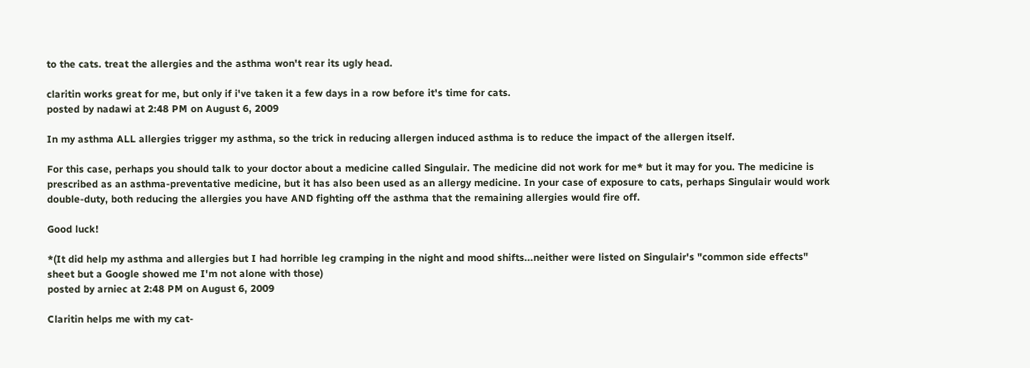to the cats. treat the allergies and the asthma won't rear its ugly head.

claritin works great for me, but only if i've taken it a few days in a row before it's time for cats.
posted by nadawi at 2:48 PM on August 6, 2009

In my asthma ALL allergies trigger my asthma, so the trick in reducing allergen induced asthma is to reduce the impact of the allergen itself.

For this case, perhaps you should talk to your doctor about a medicine called Singulair. The medicine did not work for me* but it may for you. The medicine is prescribed as an asthma-preventative medicine, but it has also been used as an allergy medicine. In your case of exposure to cats, perhaps Singulair would work double-duty, both reducing the allergies you have AND fighting off the asthma that the remaining allergies would fire off.

Good luck!

*(It did help my asthma and allergies but I had horrible leg cramping in the night and mood shifts...neither were listed on Singulair's "common side effects" sheet but a Google showed me I'm not alone with those)
posted by arniec at 2:48 PM on August 6, 2009

Claritin helps me with my cat-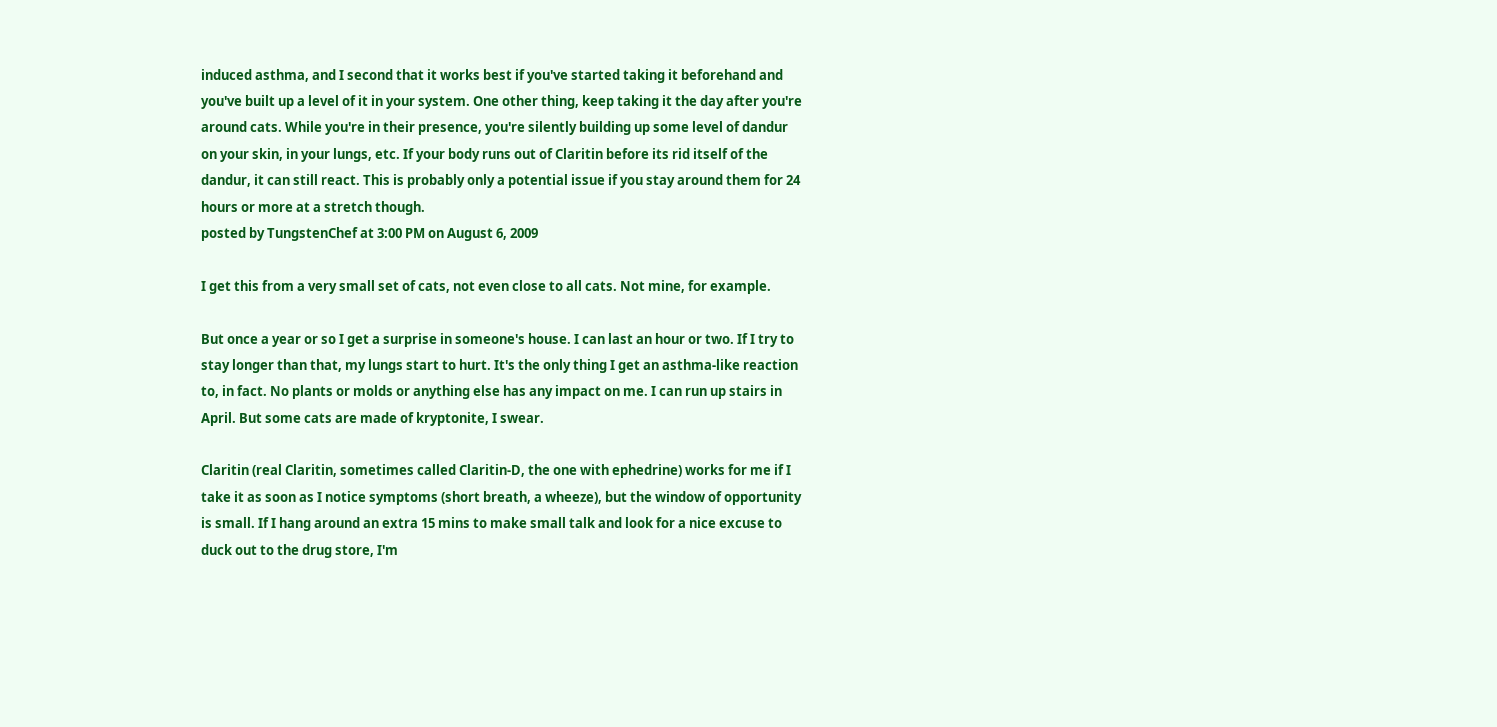induced asthma, and I second that it works best if you've started taking it beforehand and you've built up a level of it in your system. One other thing, keep taking it the day after you're around cats. While you're in their presence, you're silently building up some level of dandur on your skin, in your lungs, etc. If your body runs out of Claritin before its rid itself of the dandur, it can still react. This is probably only a potential issue if you stay around them for 24 hours or more at a stretch though.
posted by TungstenChef at 3:00 PM on August 6, 2009

I get this from a very small set of cats, not even close to all cats. Not mine, for example.

But once a year or so I get a surprise in someone's house. I can last an hour or two. If I try to stay longer than that, my lungs start to hurt. It's the only thing I get an asthma-like reaction to, in fact. No plants or molds or anything else has any impact on me. I can run up stairs in April. But some cats are made of kryptonite, I swear.

Claritin (real Claritin, sometimes called Claritin-D, the one with ephedrine) works for me if I take it as soon as I notice symptoms (short breath, a wheeze), but the window of opportunity is small. If I hang around an extra 15 mins to make small talk and look for a nice excuse to duck out to the drug store, I'm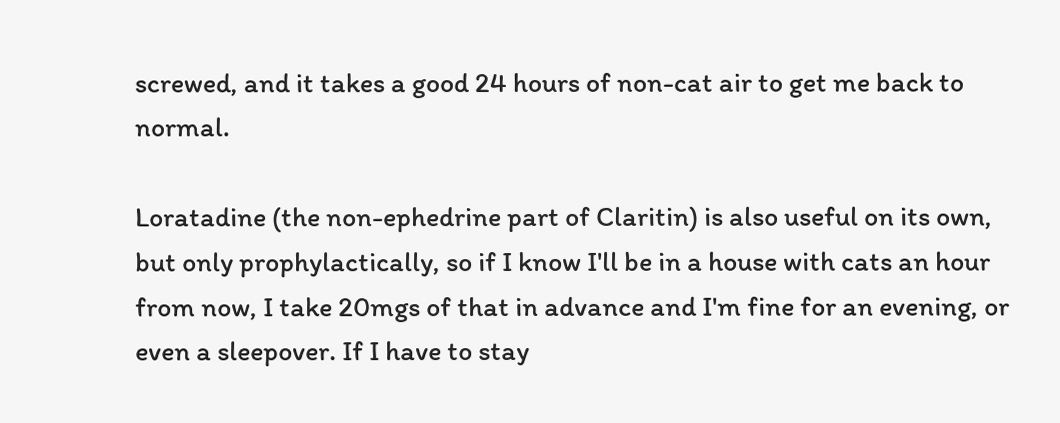screwed, and it takes a good 24 hours of non-cat air to get me back to normal.

Loratadine (the non-ephedrine part of Claritin) is also useful on its own, but only prophylactically, so if I know I'll be in a house with cats an hour from now, I take 20mgs of that in advance and I'm fine for an evening, or even a sleepover. If I have to stay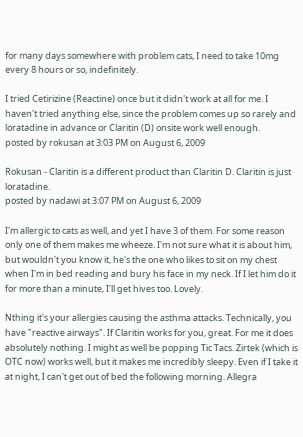for many days somewhere with problem cats, I need to take 10mg every 8 hours or so, indefinitely.

I tried Cetirizine (Reactine) once but it didn't work at all for me. I haven't tried anything else, since the problem comes up so rarely and loratadine in advance or Claritin (D) onsite work well enough.
posted by rokusan at 3:03 PM on August 6, 2009

Rokusan - Claritin is a different product than Claritin D. Claritin is just loratadine.
posted by nadawi at 3:07 PM on August 6, 2009

I'm allergic to cats as well, and yet I have 3 of them. For some reason only one of them makes me wheeze. I'm not sure what it is about him, but wouldn't you know it, he's the one who likes to sit on my chest when I'm in bed reading and bury his face in my neck. If I let him do it for more than a minute, I'll get hives too. Lovely.

Nthing it's your allergies causing the asthma attacks. Technically, you have "reactive airways". If Claritin works for you, great. For me it does absolutely nothing. I might as well be popping Tic Tacs. Zirtek (which is OTC now) works well, but it makes me incredibly sleepy. Even if I take it at night, I can't get out of bed the following morning. Allegra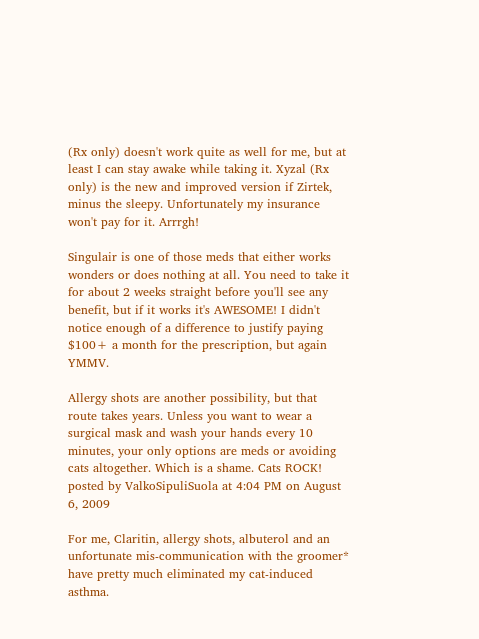(Rx only) doesn't work quite as well for me, but at least I can stay awake while taking it. Xyzal (Rx only) is the new and improved version if Zirtek, minus the sleepy. Unfortunately my insurance won't pay for it. Arrrgh!

Singulair is one of those meds that either works wonders or does nothing at all. You need to take it for about 2 weeks straight before you'll see any benefit, but if it works it's AWESOME! I didn't notice enough of a difference to justify paying $100+ a month for the prescription, but again YMMV.

Allergy shots are another possibility, but that route takes years. Unless you want to wear a surgical mask and wash your hands every 10 minutes, your only options are meds or avoiding cats altogether. Which is a shame. Cats ROCK!
posted by ValkoSipuliSuola at 4:04 PM on August 6, 2009

For me, Claritin, allergy shots, albuterol and an unfortunate mis-communication with the groomer* have pretty much eliminated my cat-induced asthma.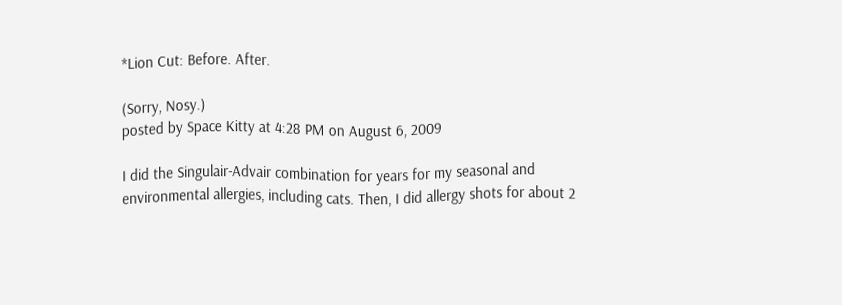*Lion Cut: Before. After.

(Sorry, Nosy.)
posted by Space Kitty at 4:28 PM on August 6, 2009

I did the Singulair-Advair combination for years for my seasonal and environmental allergies, including cats. Then, I did allergy shots for about 2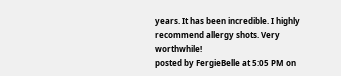years. It has been incredible. I highly recommend allergy shots. Very worthwhile!
posted by FergieBelle at 5:05 PM on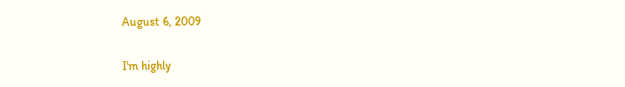August 6, 2009

I'm highly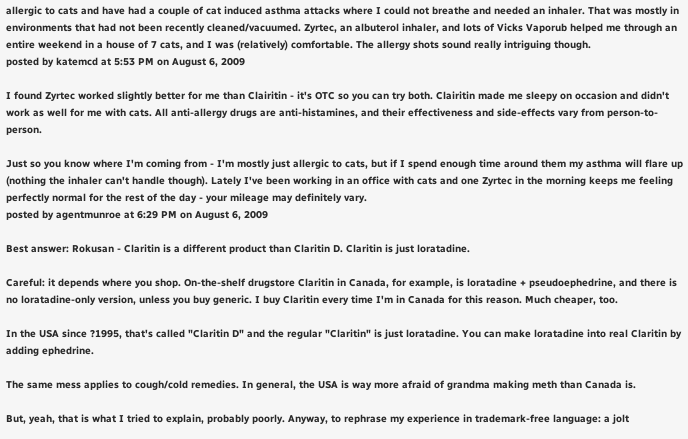allergic to cats and have had a couple of cat induced asthma attacks where I could not breathe and needed an inhaler. That was mostly in environments that had not been recently cleaned/vacuumed. Zyrtec, an albuterol inhaler, and lots of Vicks Vaporub helped me through an entire weekend in a house of 7 cats, and I was (relatively) comfortable. The allergy shots sound really intriguing though.
posted by katemcd at 5:53 PM on August 6, 2009

I found Zyrtec worked slightly better for me than Clairitin - it's OTC so you can try both. Clairitin made me sleepy on occasion and didn't work as well for me with cats. All anti-allergy drugs are anti-histamines, and their effectiveness and side-effects vary from person-to-person.

Just so you know where I'm coming from - I'm mostly just allergic to cats, but if I spend enough time around them my asthma will flare up (nothing the inhaler can't handle though). Lately I've been working in an office with cats and one Zyrtec in the morning keeps me feeling perfectly normal for the rest of the day - your mileage may definitely vary.
posted by agentmunroe at 6:29 PM on August 6, 2009

Best answer: Rokusan - Claritin is a different product than Claritin D. Claritin is just loratadine.

Careful: it depends where you shop. On-the-shelf drugstore Claritin in Canada, for example, is loratadine + pseudoephedrine, and there is no loratadine-only version, unless you buy generic. I buy Claritin every time I'm in Canada for this reason. Much cheaper, too.

In the USA since ?1995, that's called "Claritin D" and the regular "Claritin" is just loratadine. You can make loratadine into real Claritin by adding ephedrine.

The same mess applies to cough/cold remedies. In general, the USA is way more afraid of grandma making meth than Canada is.

But, yeah, that is what I tried to explain, probably poorly. Anyway, to rephrase my experience in trademark-free language: a jolt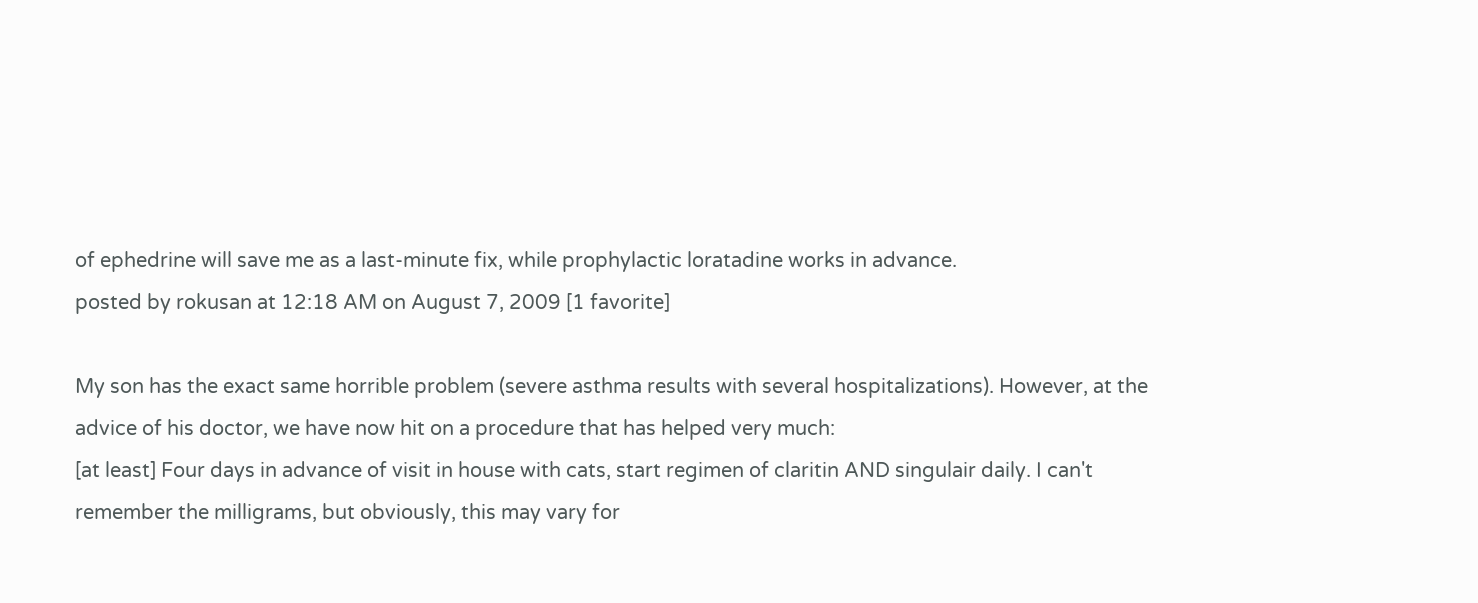of ephedrine will save me as a last-minute fix, while prophylactic loratadine works in advance.
posted by rokusan at 12:18 AM on August 7, 2009 [1 favorite]

My son has the exact same horrible problem (severe asthma results with several hospitalizations). However, at the advice of his doctor, we have now hit on a procedure that has helped very much:
[at least] Four days in advance of visit in house with cats, start regimen of claritin AND singulair daily. I can't remember the milligrams, but obviously, this may vary for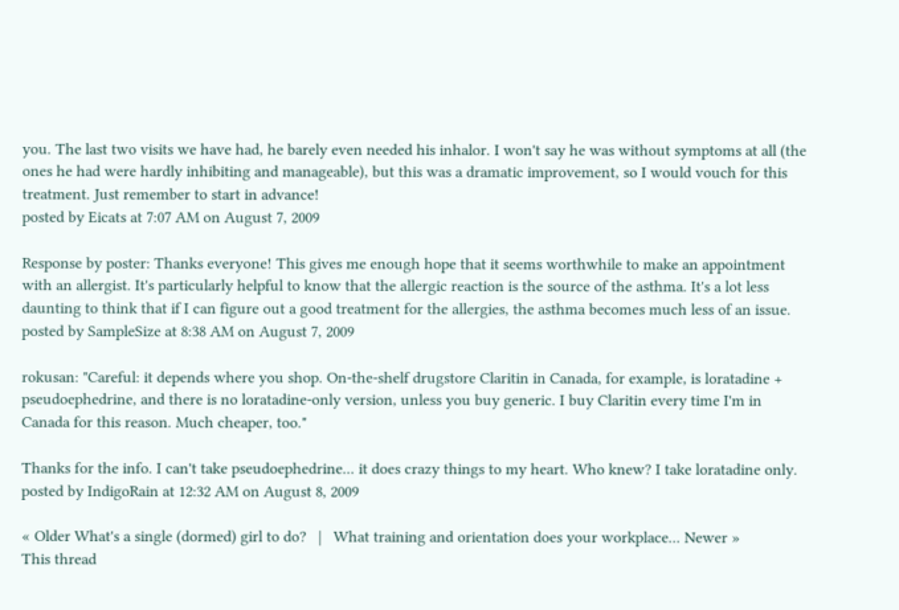you. The last two visits we have had, he barely even needed his inhalor. I won't say he was without symptoms at all (the ones he had were hardly inhibiting and manageable), but this was a dramatic improvement, so I would vouch for this treatment. Just remember to start in advance!
posted by Eicats at 7:07 AM on August 7, 2009

Response by poster: Thanks everyone! This gives me enough hope that it seems worthwhile to make an appointment with an allergist. It's particularly helpful to know that the allergic reaction is the source of the asthma. It's a lot less daunting to think that if I can figure out a good treatment for the allergies, the asthma becomes much less of an issue.
posted by SampleSize at 8:38 AM on August 7, 2009

rokusan: "Careful: it depends where you shop. On-the-shelf drugstore Claritin in Canada, for example, is loratadine + pseudoephedrine, and there is no loratadine-only version, unless you buy generic. I buy Claritin every time I'm in Canada for this reason. Much cheaper, too."

Thanks for the info. I can't take pseudoephedrine... it does crazy things to my heart. Who knew? I take loratadine only.
posted by IndigoRain at 12:32 AM on August 8, 2009

« Older What's a single (dormed) girl to do?   |   What training and orientation does your workplace... Newer »
This thread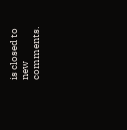is closed to new comments.